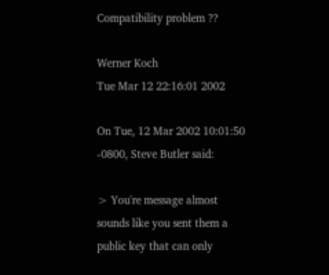Compatibility problem ??

Werner Koch
Tue Mar 12 22:16:01 2002

On Tue, 12 Mar 2002 10:01:50 -0800, Steve Butler said:

> You're message almost sounds like you sent them a public key that can only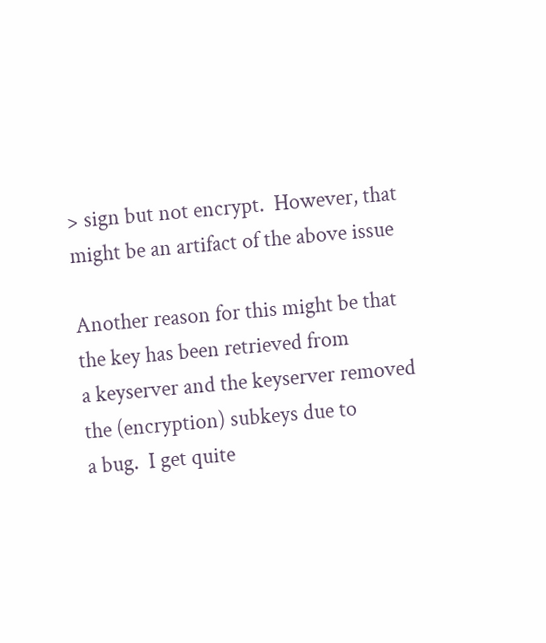> sign but not encrypt.  However, that might be an artifact of the above issue

Another reason for this might be that the key has been retrieved from
a keyserver and the keyserver removed the (encryption) subkeys due to
a bug.  I get quite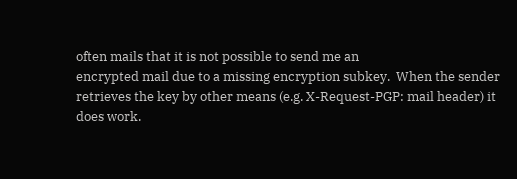often mails that it is not possible to send me an
encrypted mail due to a missing encryption subkey.  When the sender
retrieves the key by other means (e.g. X-Request-PGP: mail header) it
does work.